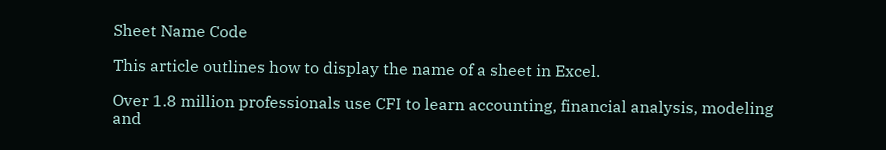Sheet Name Code

This article outlines how to display the name of a sheet in Excel.

Over 1.8 million professionals use CFI to learn accounting, financial analysis, modeling and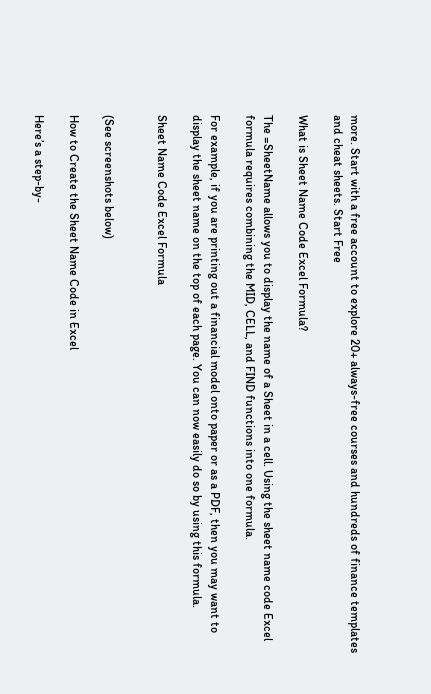more. Start with a free account to explore 20+ always-free courses and hundreds of finance templates and cheat sheets. Start Free

What is Sheet Name Code Excel Formula?

The =SheetName allows you to display the name of a Sheet in a cell. Using the sheet name code Excel formula requires combining the MID, CELL, and FIND functions into one formula.

For example, if you are printing out a financial model onto paper or as a PDF, then you may want to display the sheet name on the top of each page. You can now easily do so by using this formula.

Sheet Name Code Excel Formula


(See screenshots below)

How to Create the Sheet Name Code in Excel

Here’s a step-by-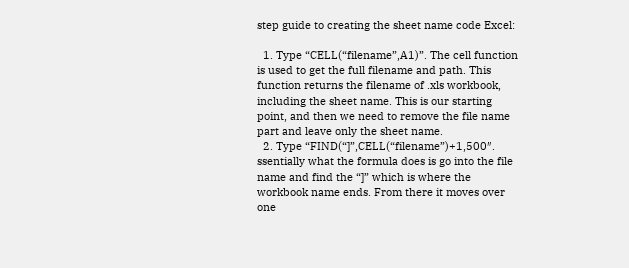step guide to creating the sheet name code Excel:

  1. Type “CELL(“filename”,A1)”. The cell function is used to get the full filename and path. This function returns the filename of .xls workbook, including the sheet name. This is our starting point, and then we need to remove the file name part and leave only the sheet name.
  2. Type “FIND(“]”,CELL(“filename”)+1,500″.  ssentially what the formula does is go into the file name and find the “]” which is where the workbook name ends. From there it moves over one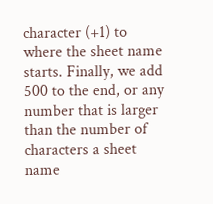character (+1) to where the sheet name starts. Finally, we add 500 to the end, or any number that is larger than the number of characters a sheet name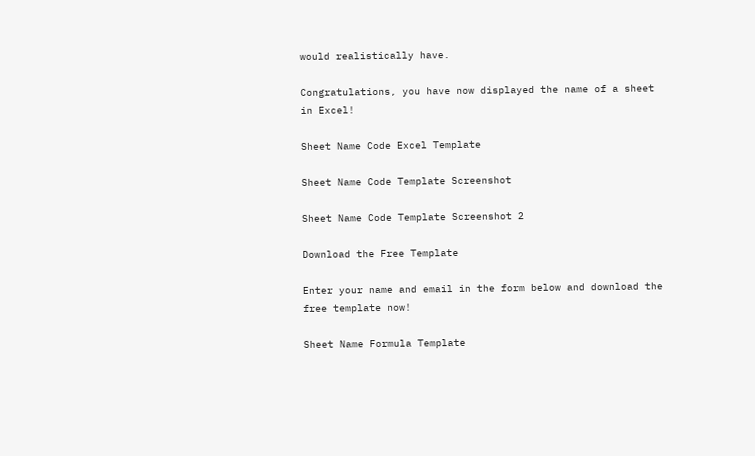would realistically have.

Congratulations, you have now displayed the name of a sheet in Excel!

Sheet Name Code Excel Template

Sheet Name Code Template Screenshot

Sheet Name Code Template Screenshot 2

Download the Free Template

Enter your name and email in the form below and download the free template now!

Sheet Name Formula Template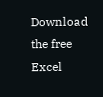Download the free Excel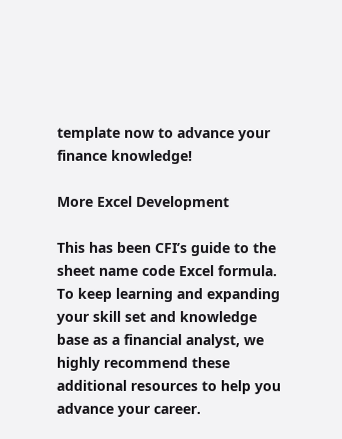template now to advance your finance knowledge!

More Excel Development

This has been CFI’s guide to the sheet name code Excel formula. To keep learning and expanding your skill set and knowledge base as a financial analyst, we highly recommend these additional resources to help you advance your career.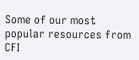Some of our most popular resources from CFI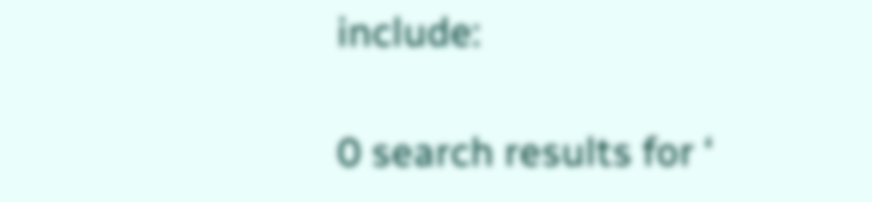include:

0 search results for ‘